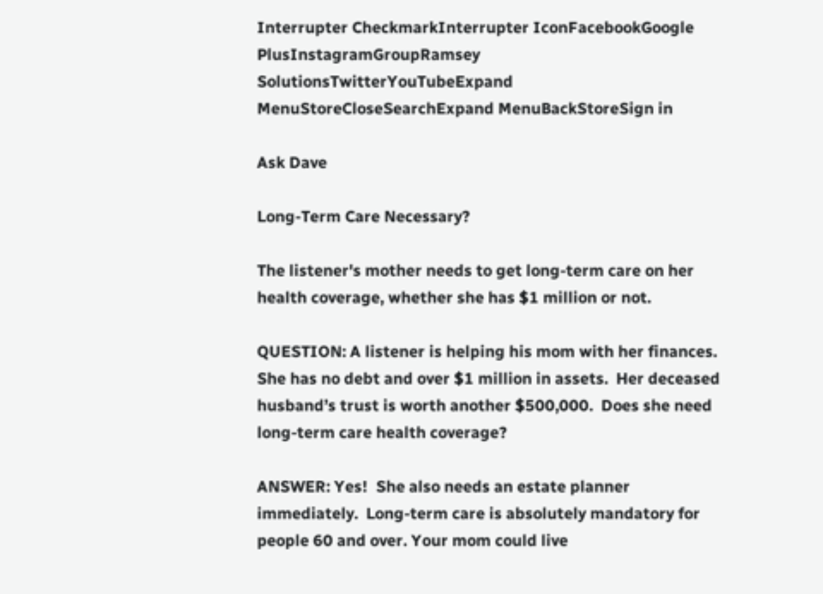Interrupter CheckmarkInterrupter IconFacebookGoogle PlusInstagramGroupRamsey SolutionsTwitterYouTubeExpand MenuStoreCloseSearchExpand MenuBackStoreSign in

Ask Dave

Long-Term Care Necessary?

The listener's mother needs to get long-term care on her health coverage, whether she has $1 million or not.

QUESTION: A listener is helping his mom with her finances.  She has no debt and over $1 million in assets.  Her deceased husband’s trust is worth another $500,000.  Does she need long-term care health coverage?

ANSWER: Yes!  She also needs an estate planner immediately.  Long-term care is absolutely mandatory for people 60 and over. Your mom could live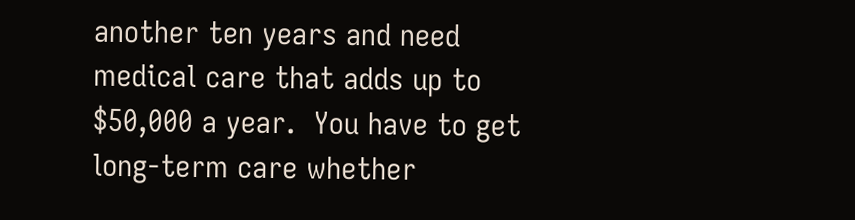another ten years and need medical care that adds up to $50,000 a year.  You have to get long-term care whether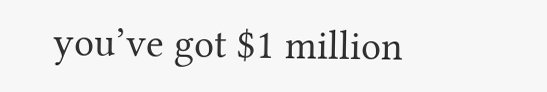you’ve got $1 million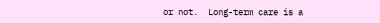or not.  Long-term care is a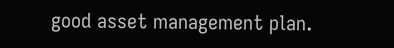good asset management plan.